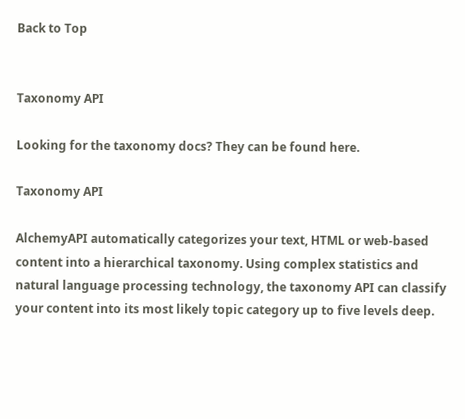Back to Top


Taxonomy API

Looking for the taxonomy docs? They can be found here.

Taxonomy API

AlchemyAPI automatically categorizes your text, HTML or web-based content into a hierarchical taxonomy. Using complex statistics and natural language processing technology, the taxonomy API can classify your content into its most likely topic category up to five levels deep.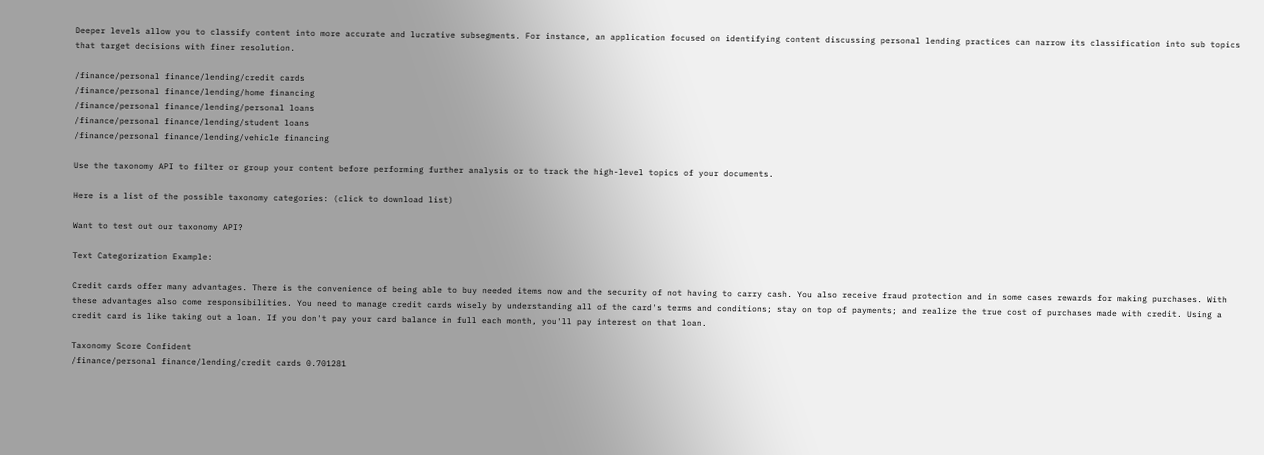Deeper levels allow you to classify content into more accurate and lucrative subsegments. For instance, an application focused on identifying content discussing personal lending practices can narrow its classification into sub topics that target decisions with finer resolution.

/finance/personal finance/lending/credit cards
/finance/personal finance/lending/home financing
/finance/personal finance/lending/personal loans
/finance/personal finance/lending/student loans
/finance/personal finance/lending/vehicle financing

Use the taxonomy API to filter or group your content before performing further analysis or to track the high-level topics of your documents.

Here is a list of the possible taxonomy categories: (click to download list)

Want to test out our taxonomy API?

Text Categorization Example:

Credit cards offer many advantages. There is the convenience of being able to buy needed items now and the security of not having to carry cash. You also receive fraud protection and in some cases rewards for making purchases. With these advantages also come responsibilities. You need to manage credit cards wisely by understanding all of the card's terms and conditions; stay on top of payments; and realize the true cost of purchases made with credit. Using a credit card is like taking out a loan. If you don't pay your card balance in full each month, you'll pay interest on that loan.

Taxonomy Score Confident
/finance/personal finance/lending/credit cards 0.701281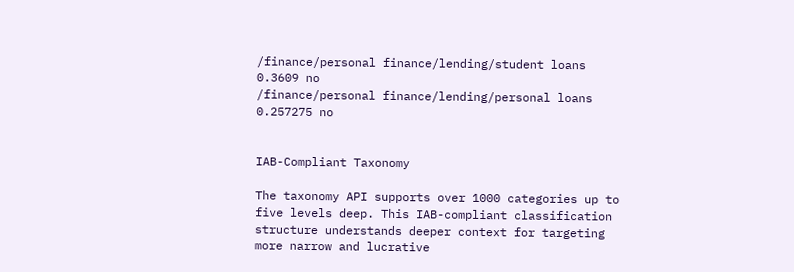/finance/personal finance/lending/student loans 0.3609 no
/finance/personal finance/lending/personal loans 0.257275 no


IAB-Compliant Taxonomy

The taxonomy API supports over 1000 categories up to five levels deep. This IAB-compliant classification structure understands deeper context for targeting more narrow and lucrative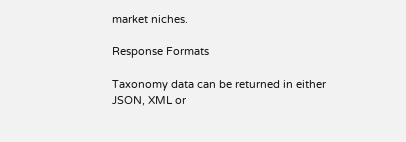market niches.

Response Formats

Taxonomy data can be returned in either JSON, XML or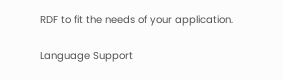RDF to fit the needs of your application.

Language Support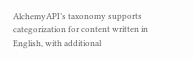AlchemyAPI’s taxonomy supports categorization for content written in English, with additional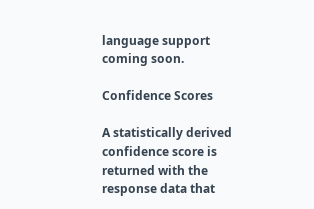language support coming soon.

Confidence Scores

A statistically derived confidence score is returned with the response data that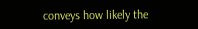conveys how likely the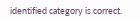identified category is correct.